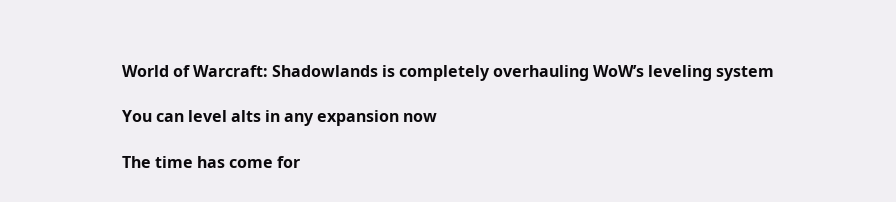World of Warcraft: Shadowlands is completely overhauling WoW’s leveling system

You can level alts in any expansion now

The time has come for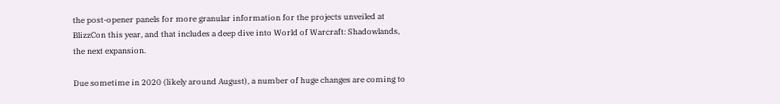the post-opener panels for more granular information for the projects unveiled at BlizzCon this year, and that includes a deep dive into World of Warcraft: Shadowlands, the next expansion.

Due sometime in 2020 (likely around August), a number of huge changes are coming to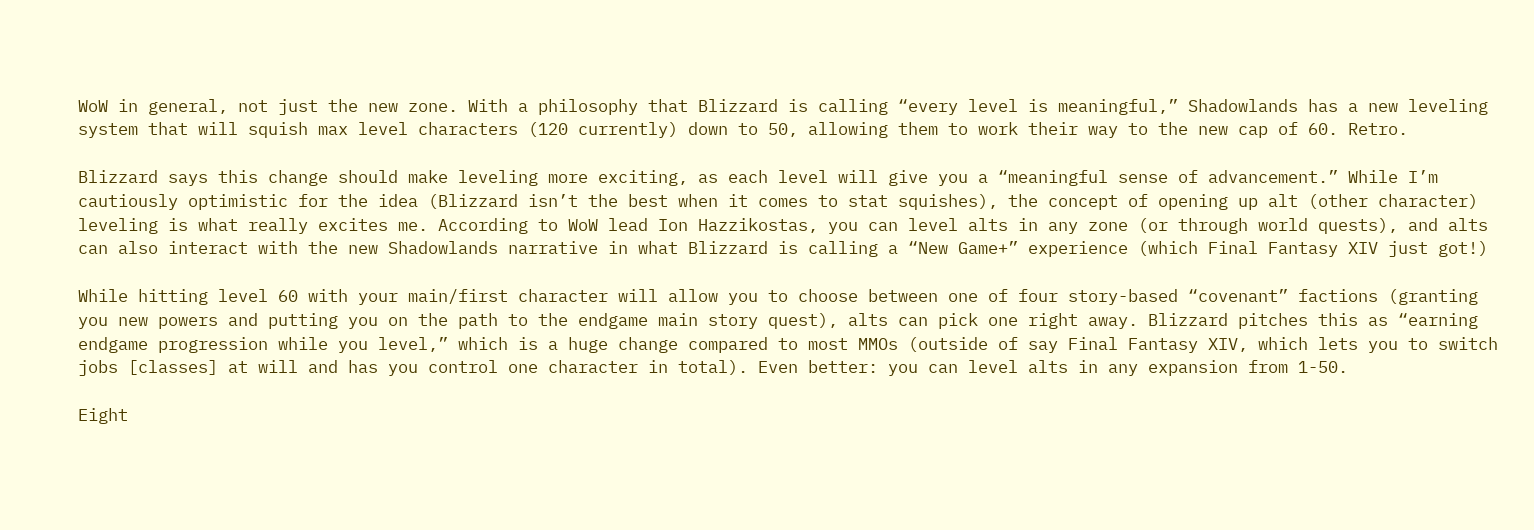WoW in general, not just the new zone. With a philosophy that Blizzard is calling “every level is meaningful,” Shadowlands has a new leveling system that will squish max level characters (120 currently) down to 50, allowing them to work their way to the new cap of 60. Retro.

Blizzard says this change should make leveling more exciting, as each level will give you a “meaningful sense of advancement.” While I’m cautiously optimistic for the idea (Blizzard isn’t the best when it comes to stat squishes), the concept of opening up alt (other character) leveling is what really excites me. According to WoW lead Ion Hazzikostas, you can level alts in any zone (or through world quests), and alts can also interact with the new Shadowlands narrative in what Blizzard is calling a “New Game+” experience (which Final Fantasy XIV just got!)

While hitting level 60 with your main/first character will allow you to choose between one of four story-based “covenant” factions (granting you new powers and putting you on the path to the endgame main story quest), alts can pick one right away. Blizzard pitches this as “earning endgame progression while you level,” which is a huge change compared to most MMOs (outside of say Final Fantasy XIV, which lets you to switch jobs [classes] at will and has you control one character in total). Even better: you can level alts in any expansion from 1-50.

Eight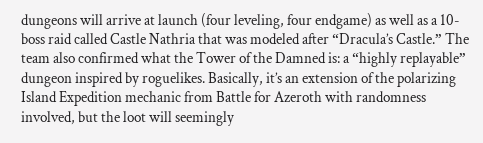dungeons will arrive at launch (four leveling, four endgame) as well as a 10-boss raid called Castle Nathria that was modeled after “Dracula’s Castle.” The team also confirmed what the Tower of the Damned is: a “highly replayable” dungeon inspired by roguelikes. Basically, it’s an extension of the polarizing Island Expedition mechanic from Battle for Azeroth with randomness involved, but the loot will seemingly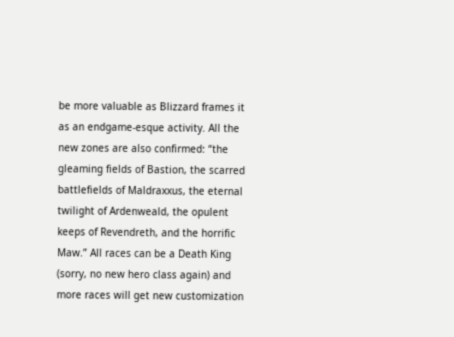be more valuable as Blizzard frames it as an endgame-esque activity. All the new zones are also confirmed: “the gleaming fields of Bastion, the scarred battlefields of Maldraxxus, the eternal twilight of Ardenweald, the opulent keeps of Revendreth, and the horrific Maw.” All races can be a Death King (sorry, no new hero class again) and more races will get new customization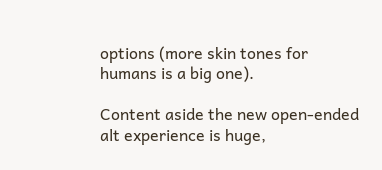options (more skin tones for humans is a big one).

Content aside the new open-ended alt experience is huge,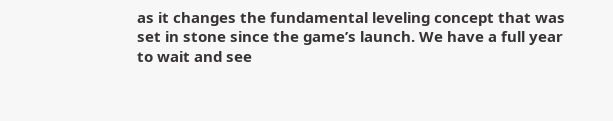as it changes the fundamental leveling concept that was set in stone since the game’s launch. We have a full year to wait and see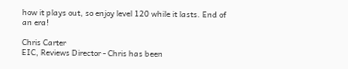how it plays out, so enjoy level 120 while it lasts. End of an era!

Chris Carter
EIC, Reviews Director - Chris has been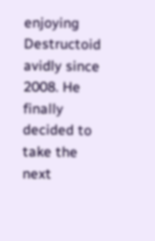enjoying Destructoid avidly since 2008. He finally decided to take the next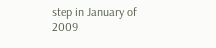step in January of 2009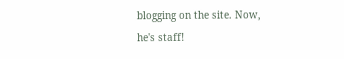blogging on the site. Now, he's staff!